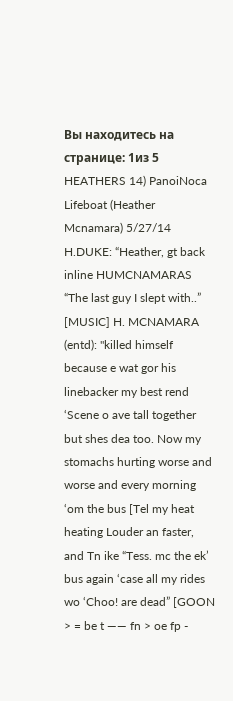Вы находитесь на странице: 1из 5
HEATHERS 14) PanoiNoca Lifeboat (Heather Mcnamara) 5/27/14 H.DUKE: “Heather, gt back inline HUMCNAMARAS “The last guy I slept with..” [MUSIC] H. MCNAMARA (entd): "killed himself because e wat gor his linebacker my best rend ‘Scene o ave tall together but shes dea too. Now my stomachs hurting worse and worse and every morning ‘om the bus [Tel my heat heating Louder an faster, and Tn ike “Tess. mc the ek’ bus again ‘case all my rides wo ‘Choo! are dead” [GOON > = be t —— fn > oe fp -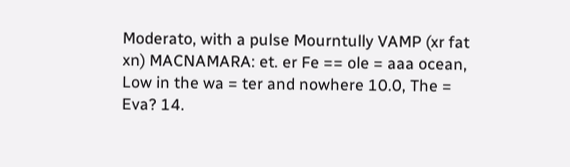Moderato, with a pulse Mourntully VAMP (xr fat xn) MACNAMARA: et. er Fe == ole = aaa ocean, Low in the wa = ter and nowhere 10.0, The = Eva? 14.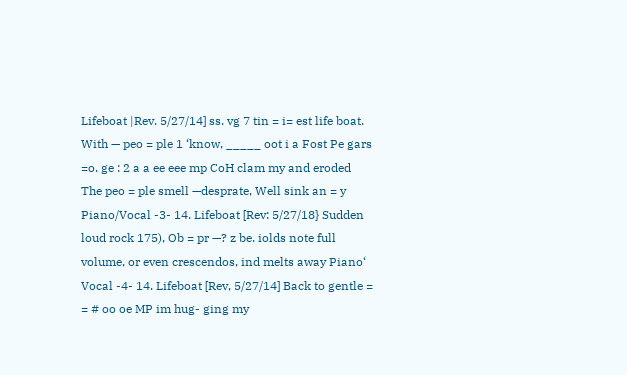Lifeboat |Rev. 5/27/14] ss. vg 7 tin = i= est life boat. With — peo = ple 1 ‘know, _____ oot i a Fost Pe gars =o. ge : 2 a a ee eee mp CoH clam my and eroded The peo = ple smell —desprate, Well sink an = y Piano/Vocal -3- 14. Lifeboat [Rev: 5/27/18} Sudden loud rock 175), Ob = pr —? z be. iolds note full volume, or even crescendos, ind melts away Piano‘ Vocal -4- 14. Lifeboat [Rev, 5/27/14] Back to gentle = = # oo oe MP im hug- ging my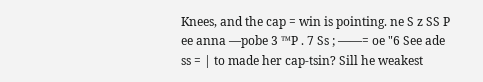Knees, and the cap = win is pointing. ne S z SS P ee anna —pobe 3 ™P . 7 Ss ; ——= oe "6 See ade ss = | to made her cap-tsin? Sill he weakest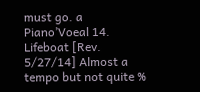must go. a Piano’Voeal 14. Lifeboat [Rev. 5/27/14] Almost a tempo but not quite %